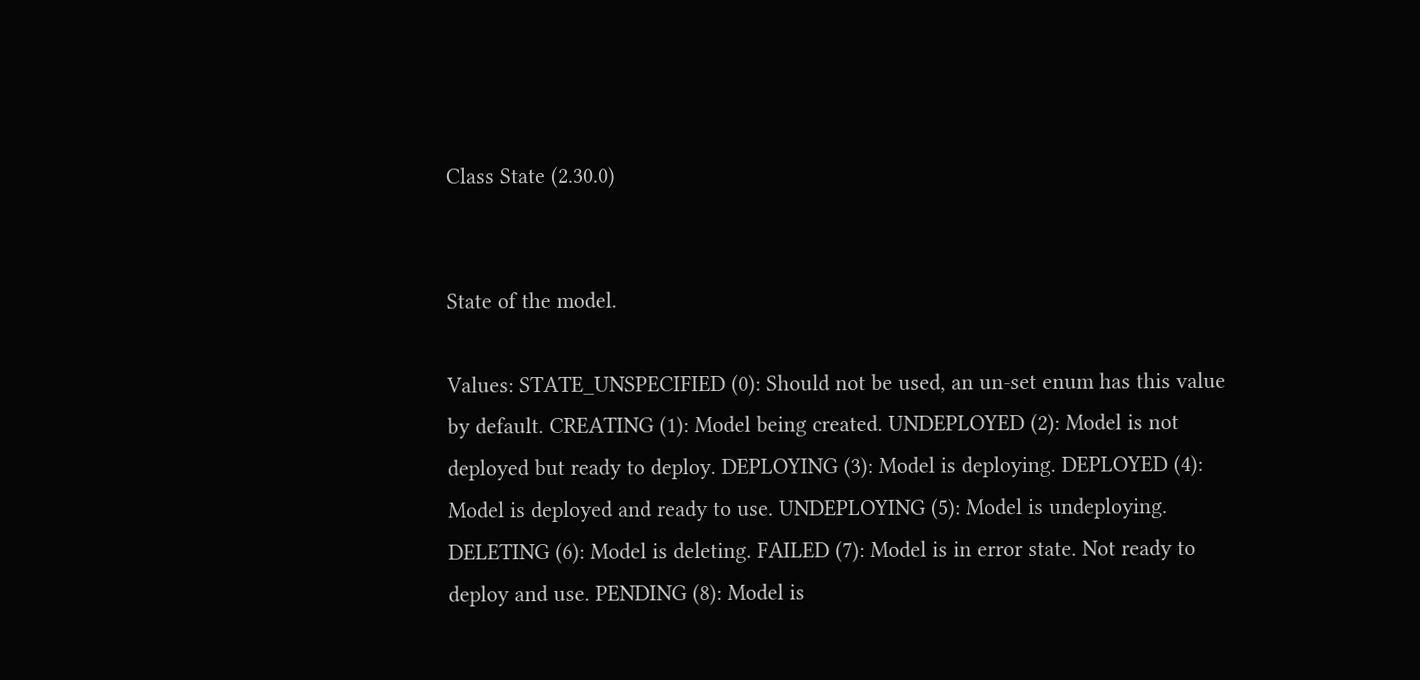Class State (2.30.0)


State of the model.

Values: STATE_UNSPECIFIED (0): Should not be used, an un-set enum has this value by default. CREATING (1): Model being created. UNDEPLOYED (2): Model is not deployed but ready to deploy. DEPLOYING (3): Model is deploying. DEPLOYED (4): Model is deployed and ready to use. UNDEPLOYING (5): Model is undeploying. DELETING (6): Model is deleting. FAILED (7): Model is in error state. Not ready to deploy and use. PENDING (8): Model is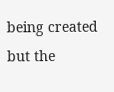being created but the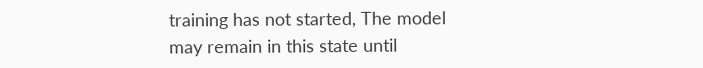training has not started, The model may remain in this state until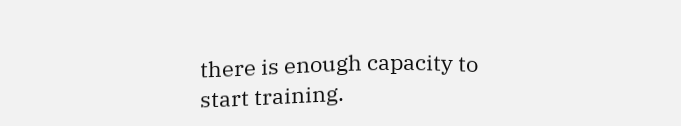there is enough capacity to start training.